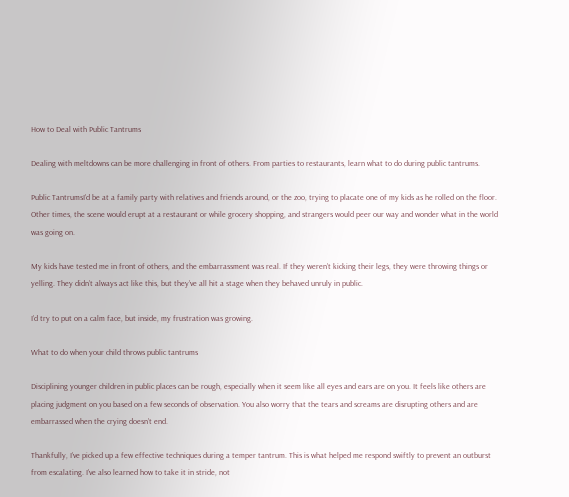How to Deal with Public Tantrums

Dealing with meltdowns can be more challenging in front of others. From parties to restaurants, learn what to do during public tantrums.

Public TantrumsI’d be at a family party with relatives and friends around, or the zoo, trying to placate one of my kids as he rolled on the floor. Other times, the scene would erupt at a restaurant or while grocery shopping, and strangers would peer our way and wonder what in the world was going on.

My kids have tested me in front of others, and the embarrassment was real. If they weren’t kicking their legs, they were throwing things or yelling. They didn’t always act like this, but they’ve all hit a stage when they behaved unruly in public.

I’d try to put on a calm face, but inside, my frustration was growing.

What to do when your child throws public tantrums

Disciplining younger children in public places can be rough, especially when it seem like all eyes and ears are on you. It feels like others are placing judgment on you based on a few seconds of observation. You also worry that the tears and screams are disrupting others and are embarrassed when the crying doesn’t end.

Thankfully, I’ve picked up a few effective techniques during a temper tantrum. This is what helped me respond swiftly to prevent an outburst from escalating. I’ve also learned how to take it in stride, not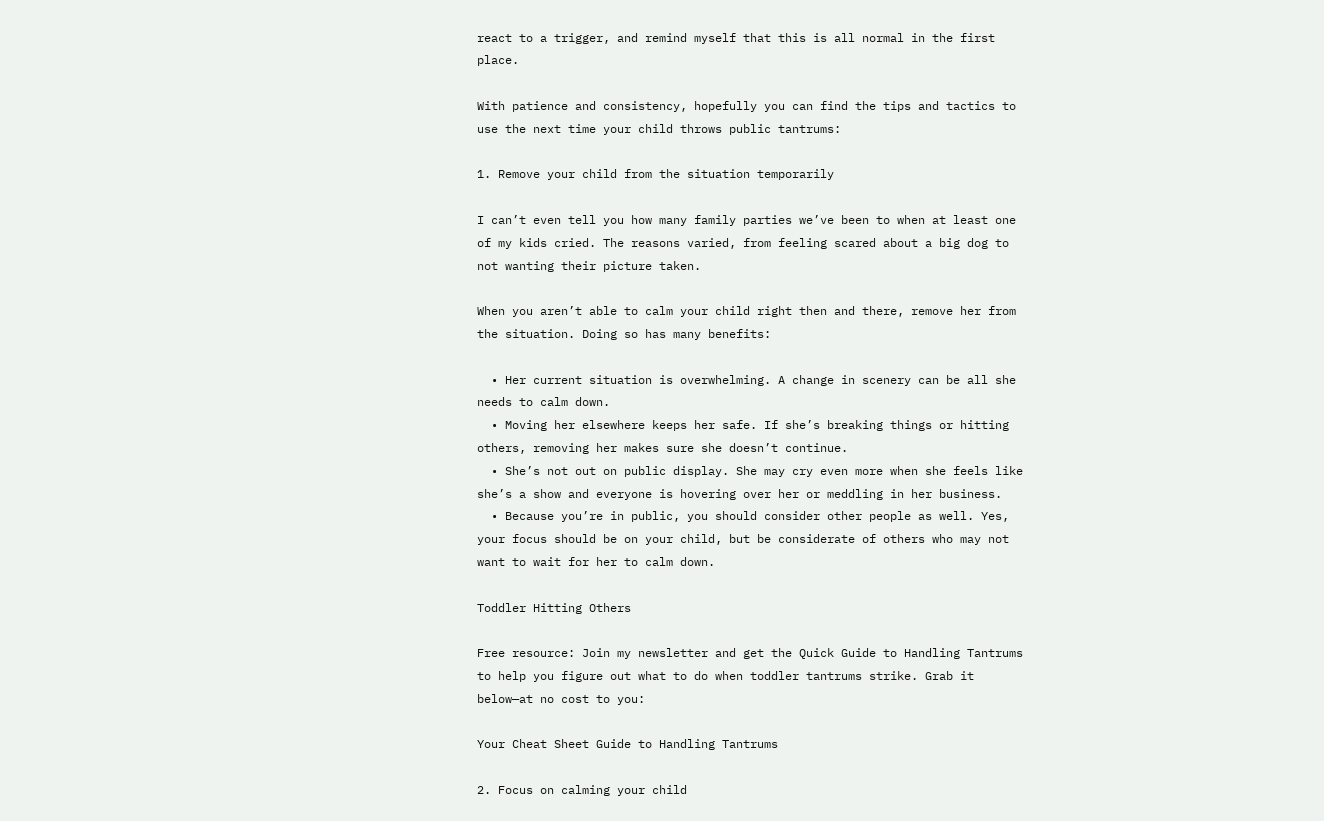react to a trigger, and remind myself that this is all normal in the first place.

With patience and consistency, hopefully you can find the tips and tactics to use the next time your child throws public tantrums:

1. Remove your child from the situation temporarily

I can’t even tell you how many family parties we’ve been to when at least one of my kids cried. The reasons varied, from feeling scared about a big dog to not wanting their picture taken.

When you aren’t able to calm your child right then and there, remove her from the situation. Doing so has many benefits:

  • Her current situation is overwhelming. A change in scenery can be all she needs to calm down.
  • Moving her elsewhere keeps her safe. If she’s breaking things or hitting others, removing her makes sure she doesn’t continue.
  • She’s not out on public display. She may cry even more when she feels like she’s a show and everyone is hovering over her or meddling in her business.
  • Because you’re in public, you should consider other people as well. Yes, your focus should be on your child, but be considerate of others who may not want to wait for her to calm down.

Toddler Hitting Others

Free resource: Join my newsletter and get the Quick Guide to Handling Tantrums to help you figure out what to do when toddler tantrums strike. Grab it below—at no cost to you:

Your Cheat Sheet Guide to Handling Tantrums

2. Focus on calming your child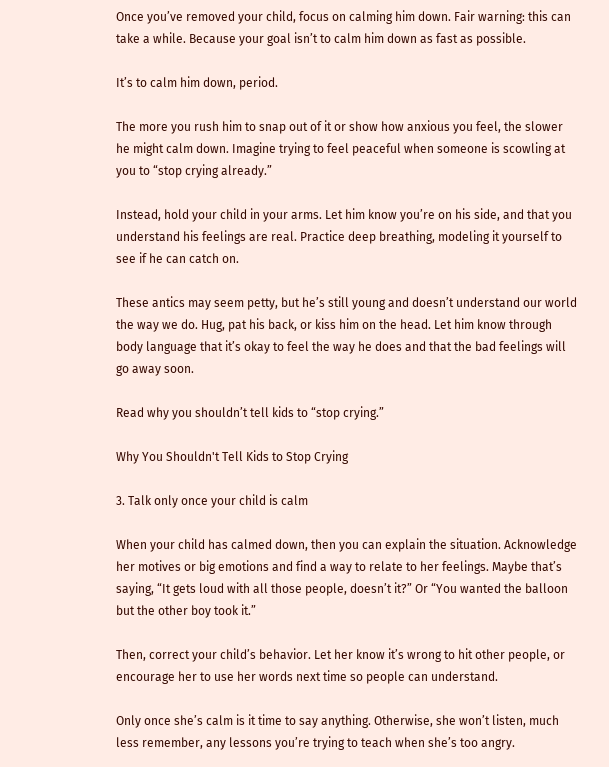Once you’ve removed your child, focus on calming him down. Fair warning: this can take a while. Because your goal isn’t to calm him down as fast as possible.

It’s to calm him down, period.

The more you rush him to snap out of it or show how anxious you feel, the slower he might calm down. Imagine trying to feel peaceful when someone is scowling at you to “stop crying already.”

Instead, hold your child in your arms. Let him know you’re on his side, and that you understand his feelings are real. Practice deep breathing, modeling it yourself to see if he can catch on.

These antics may seem petty, but he’s still young and doesn’t understand our world the way we do. Hug, pat his back, or kiss him on the head. Let him know through body language that it’s okay to feel the way he does and that the bad feelings will go away soon.

Read why you shouldn’t tell kids to “stop crying.”

Why You Shouldn't Tell Kids to Stop Crying

3. Talk only once your child is calm

When your child has calmed down, then you can explain the situation. Acknowledge her motives or big emotions and find a way to relate to her feelings. Maybe that’s saying, “It gets loud with all those people, doesn’t it?” Or “You wanted the balloon but the other boy took it.”

Then, correct your child’s behavior. Let her know it’s wrong to hit other people, or encourage her to use her words next time so people can understand.

Only once she’s calm is it time to say anything. Otherwise, she won’t listen, much less remember, any lessons you’re trying to teach when she’s too angry.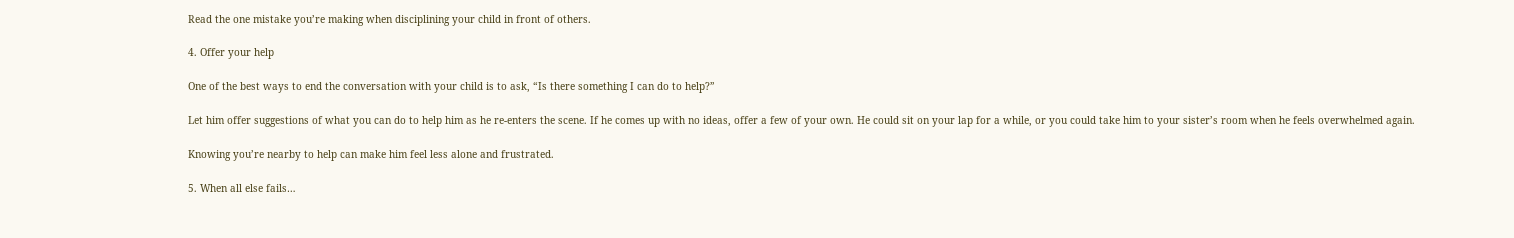Read the one mistake you’re making when disciplining your child in front of others.

4. Offer your help

One of the best ways to end the conversation with your child is to ask, “Is there something I can do to help?”

Let him offer suggestions of what you can do to help him as he re-enters the scene. If he comes up with no ideas, offer a few of your own. He could sit on your lap for a while, or you could take him to your sister’s room when he feels overwhelmed again.

Knowing you’re nearby to help can make him feel less alone and frustrated.

5. When all else fails…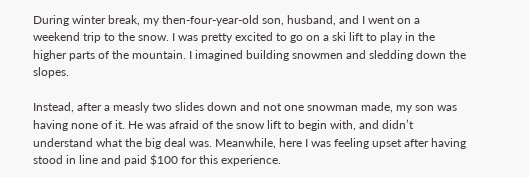During winter break, my then-four-year-old son, husband, and I went on a weekend trip to the snow. I was pretty excited to go on a ski lift to play in the higher parts of the mountain. I imagined building snowmen and sledding down the slopes.

Instead, after a measly two slides down and not one snowman made, my son was having none of it. He was afraid of the snow lift to begin with, and didn’t understand what the big deal was. Meanwhile, here I was feeling upset after having stood in line and paid $100 for this experience.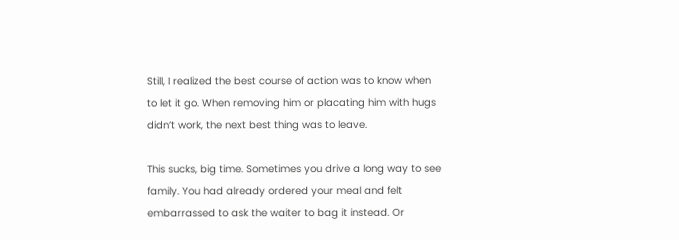Still, I realized the best course of action was to know when to let it go. When removing him or placating him with hugs didn’t work, the next best thing was to leave.

This sucks, big time. Sometimes you drive a long way to see family. You had already ordered your meal and felt embarrassed to ask the waiter to bag it instead. Or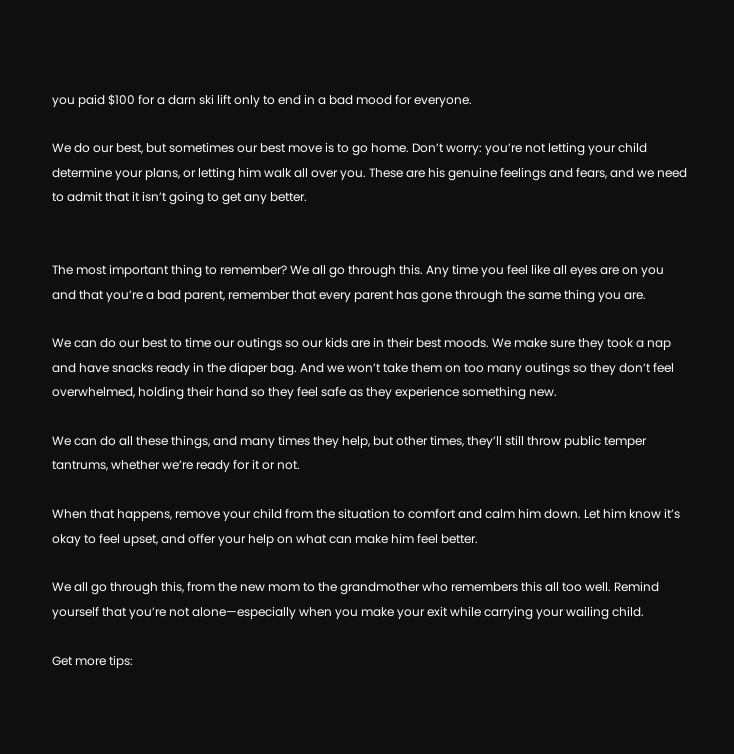you paid $100 for a darn ski lift only to end in a bad mood for everyone.

We do our best, but sometimes our best move is to go home. Don’t worry: you’re not letting your child determine your plans, or letting him walk all over you. These are his genuine feelings and fears, and we need to admit that it isn’t going to get any better.


The most important thing to remember? We all go through this. Any time you feel like all eyes are on you and that you’re a bad parent, remember that every parent has gone through the same thing you are.

We can do our best to time our outings so our kids are in their best moods. We make sure they took a nap and have snacks ready in the diaper bag. And we won’t take them on too many outings so they don’t feel overwhelmed, holding their hand so they feel safe as they experience something new.

We can do all these things, and many times they help, but other times, they’ll still throw public temper tantrums, whether we’re ready for it or not.

When that happens, remove your child from the situation to comfort and calm him down. Let him know it’s okay to feel upset, and offer your help on what can make him feel better.

We all go through this, from the new mom to the grandmother who remembers this all too well. Remind yourself that you’re not alone—especially when you make your exit while carrying your wailing child.

Get more tips: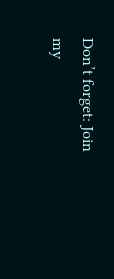Don’t forget: Join my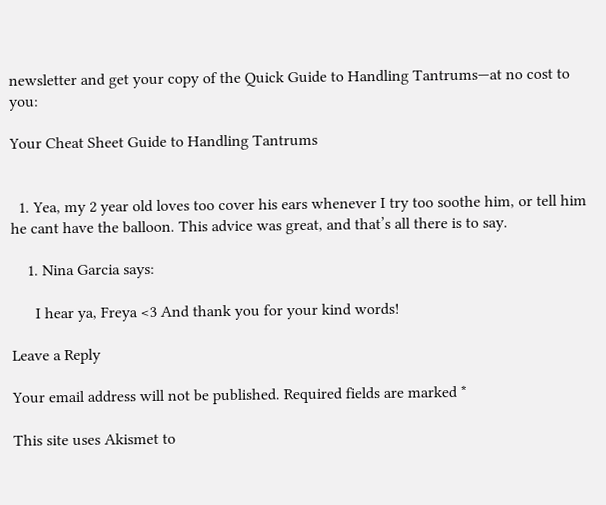newsletter and get your copy of the Quick Guide to Handling Tantrums—at no cost to you:

Your Cheat Sheet Guide to Handling Tantrums


  1. Yea, my 2 year old loves too cover his ears whenever I try too soothe him, or tell him he cant have the balloon. This advice was great, and that’s all there is to say.

    1. Nina Garcia says:

      I hear ya, Freya <3 And thank you for your kind words!

Leave a Reply

Your email address will not be published. Required fields are marked *

This site uses Akismet to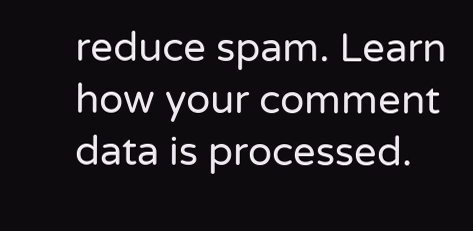reduce spam. Learn how your comment data is processed.